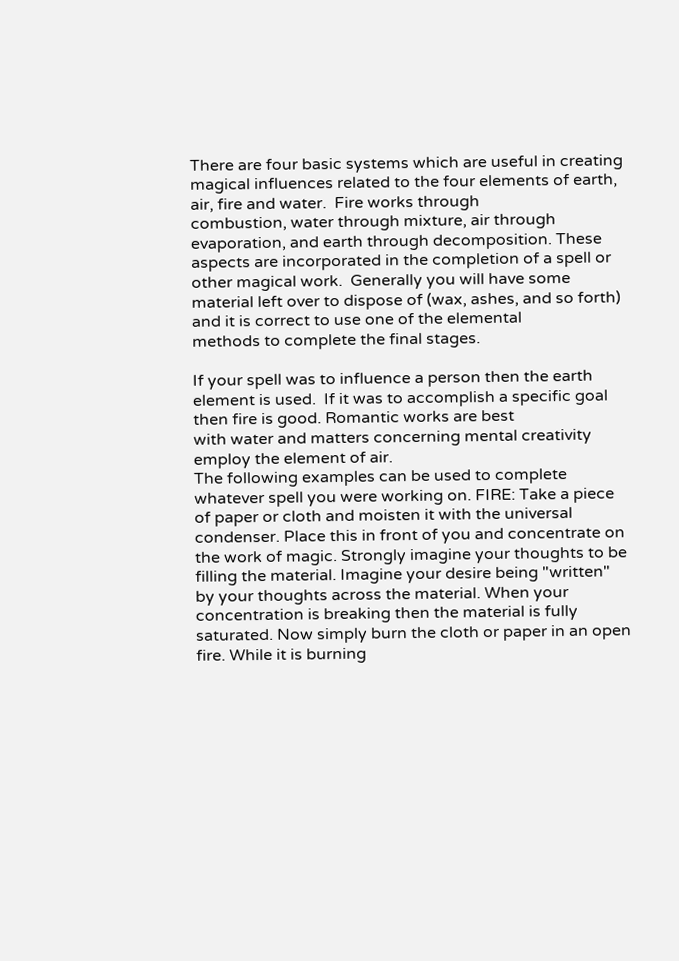There are four basic systems which are useful in creating magical influences related to the four elements of earth, air, fire and water.  Fire works through
combustion, water through mixture, air through evaporation, and earth through decomposition. These aspects are incorporated in the completion of a spell or
other magical work.  Generally you will have some material left over to dispose of (wax, ashes, and so forth) and it is correct to use one of the elemental
methods to complete the final stages.

If your spell was to influence a person then the earth element is used.  If it was to accomplish a specific goal then fire is good. Romantic works are best
with water and matters concerning mental creativity employ the element of air.
The following examples can be used to complete whatever spell you were working on. FIRE: Take a piece of paper or cloth and moisten it with the universal condenser. Place this in front of you and concentrate on the work of magic. Strongly imagine your thoughts to be filling the material. Imagine your desire being "written" by your thoughts across the material. When your concentration is breaking then the material is fully saturated. Now simply burn the cloth or paper in an open fire. While it is burning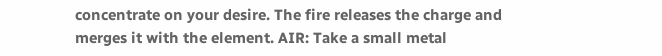concentrate on your desire. The fire releases the charge and merges it with the element. AIR: Take a small metal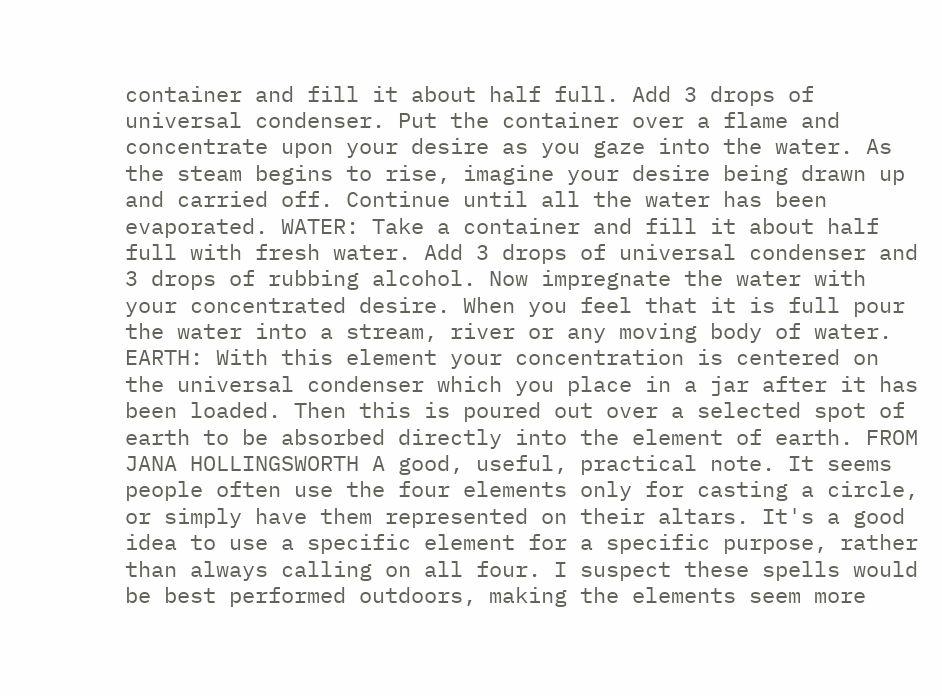container and fill it about half full. Add 3 drops of universal condenser. Put the container over a flame and concentrate upon your desire as you gaze into the water. As the steam begins to rise, imagine your desire being drawn up and carried off. Continue until all the water has been evaporated. WATER: Take a container and fill it about half full with fresh water. Add 3 drops of universal condenser and 3 drops of rubbing alcohol. Now impregnate the water with your concentrated desire. When you feel that it is full pour the water into a stream, river or any moving body of water. EARTH: With this element your concentration is centered on the universal condenser which you place in a jar after it has been loaded. Then this is poured out over a selected spot of earth to be absorbed directly into the element of earth. FROM JANA HOLLINGSWORTH A good, useful, practical note. It seems people often use the four elements only for casting a circle, or simply have them represented on their altars. It's a good idea to use a specific element for a specific purpose, rather than always calling on all four. I suspect these spells would be best performed outdoors, making the elements seem more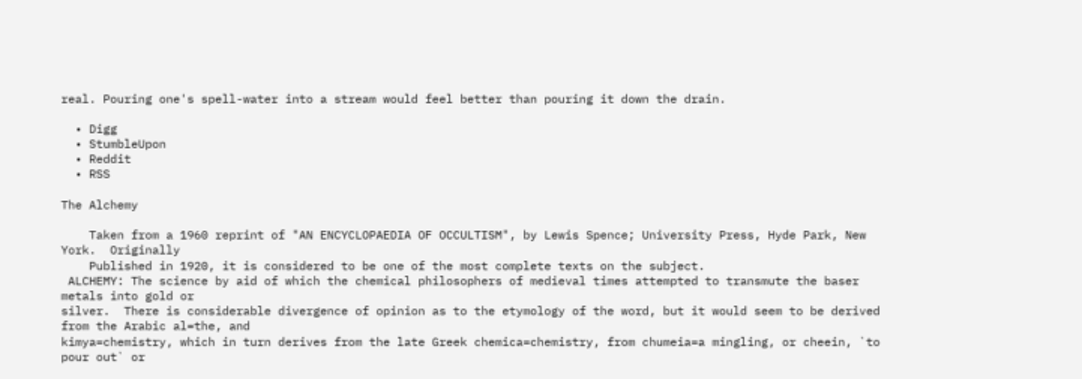real. Pouring one's spell-water into a stream would feel better than pouring it down the drain.

  • Digg
  • StumbleUpon
  • Reddit
  • RSS

The Alchemy

    Taken from a 1960 reprint of "AN ENCYCLOPAEDIA OF OCCULTISM", by Lewis Spence; University Press, Hyde Park, New York.  Originally
    Published in 1920, it is considered to be one of the most complete texts on the subject.
 ALCHEMY: The science by aid of which the chemical philosophers of medieval times attempted to transmute the baser metals into gold or
silver.  There is considerable divergence of opinion as to the etymology of the word, but it would seem to be derived from the Arabic al=the, and
kimya=chemistry, which in turn derives from the late Greek chemica=chemistry, from chumeia=a mingling, or cheein, `to pour out` or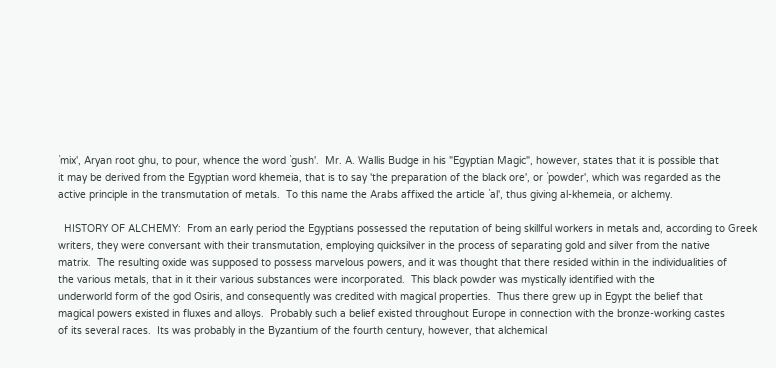`mix', Aryan root ghu, to pour, whence the word `gush'.  Mr. A. Wallis Budge in his "Egyptian Magic", however, states that it is possible that
it may be derived from the Egyptian word khemeia, that is to say 'the preparation of the black ore', or `powder', which was regarded as the
active principle in the transmutation of metals.  To this name the Arabs affixed the article `al', thus giving al-khemeia, or alchemy.

  HISTORY OF ALCHEMY:  From an early period the Egyptians possessed the reputation of being skillful workers in metals and, according to Greek
writers, they were conversant with their transmutation, employing quicksilver in the process of separating gold and silver from the native
matrix.  The resulting oxide was supposed to possess marvelous powers, and it was thought that there resided within in the individualities of
the various metals, that in it their various substances were incorporated.  This black powder was mystically identified with the
underworld form of the god Osiris, and consequently was credited with magical properties.  Thus there grew up in Egypt the belief that
magical powers existed in fluxes and alloys.  Probably such a belief existed throughout Europe in connection with the bronze-working castes
of its several races.  Its was probably in the Byzantium of the fourth century, however, that alchemical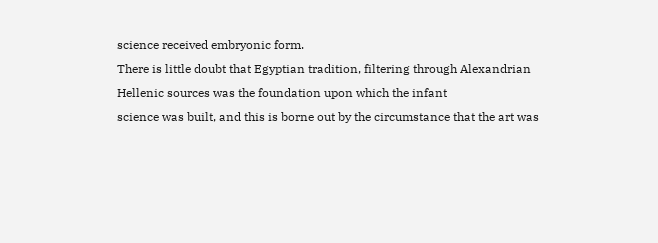science received embryonic form.
There is little doubt that Egyptian tradition, filtering through Alexandrian Hellenic sources was the foundation upon which the infant
science was built, and this is borne out by the circumstance that the art was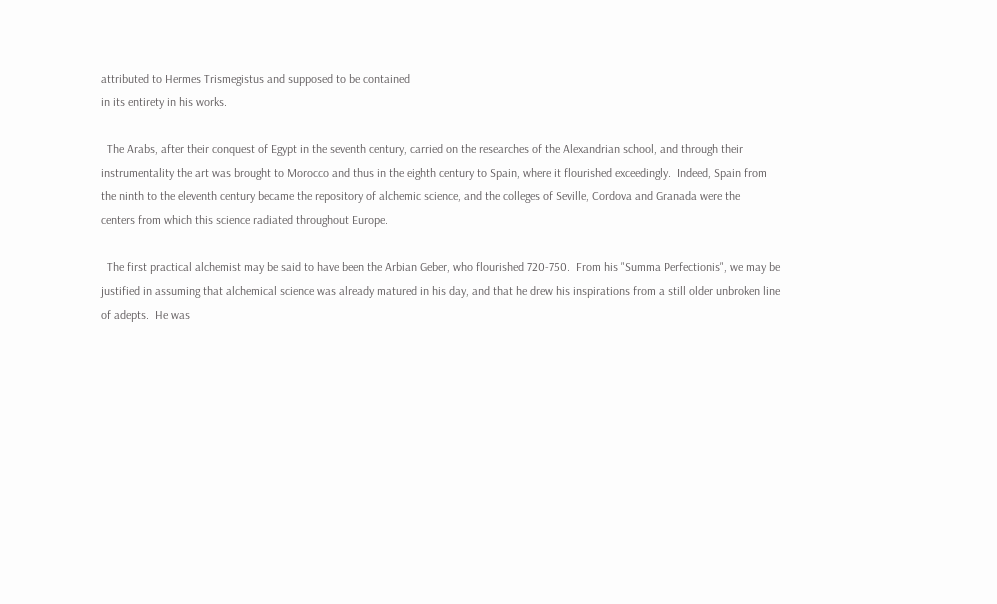attributed to Hermes Trismegistus and supposed to be contained
in its entirety in his works.

  The Arabs, after their conquest of Egypt in the seventh century, carried on the researches of the Alexandrian school, and through their
instrumentality the art was brought to Morocco and thus in the eighth century to Spain, where it flourished exceedingly.  Indeed, Spain from
the ninth to the eleventh century became the repository of alchemic science, and the colleges of Seville, Cordova and Granada were the
centers from which this science radiated throughout Europe.

  The first practical alchemist may be said to have been the Arbian Geber, who flourished 720-750.  From his "Summa Perfectionis", we may be
justified in assuming that alchemical science was already matured in his day, and that he drew his inspirations from a still older unbroken line
of adepts.  He was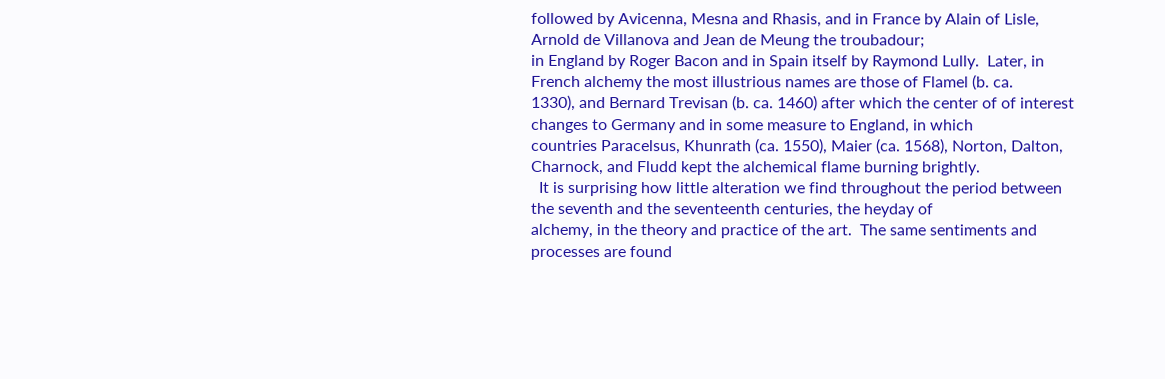followed by Avicenna, Mesna and Rhasis, and in France by Alain of Lisle, Arnold de Villanova and Jean de Meung the troubadour;
in England by Roger Bacon and in Spain itself by Raymond Lully.  Later, in French alchemy the most illustrious names are those of Flamel (b. ca.
1330), and Bernard Trevisan (b. ca. 1460) after which the center of of interest changes to Germany and in some measure to England, in which
countries Paracelsus, Khunrath (ca. 1550), Maier (ca. 1568), Norton, Dalton, Charnock, and Fludd kept the alchemical flame burning brightly.
  It is surprising how little alteration we find throughout the period between the seventh and the seventeenth centuries, the heyday of
alchemy, in the theory and practice of the art.  The same sentiments and processes are found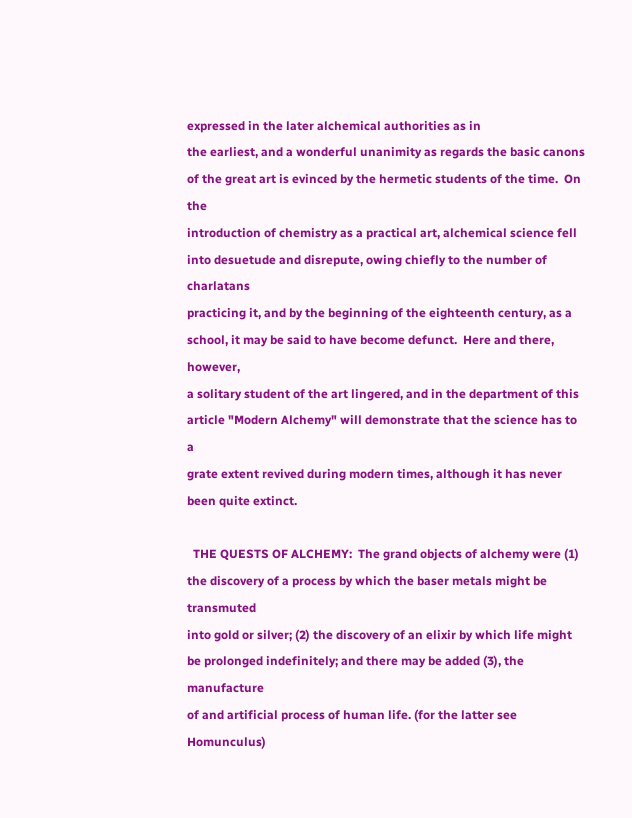expressed in the later alchemical authorities as in
the earliest, and a wonderful unanimity as regards the basic canons of the great art is evinced by the hermetic students of the time.  On the
introduction of chemistry as a practical art, alchemical science fell into desuetude and disrepute, owing chiefly to the number of charlatans
practicing it, and by the beginning of the eighteenth century, as a school, it may be said to have become defunct.  Here and there, however,
a solitary student of the art lingered, and in the department of this article "Modern Alchemy" will demonstrate that the science has to a
grate extent revived during modern times, although it has never been quite extinct.

  THE QUESTS OF ALCHEMY:  The grand objects of alchemy were (1) the discovery of a process by which the baser metals might be transmuted
into gold or silver; (2) the discovery of an elixir by which life might be prolonged indefinitely; and there may be added (3), the manufacture
of and artificial process of human life. (for the latter see Homunculus)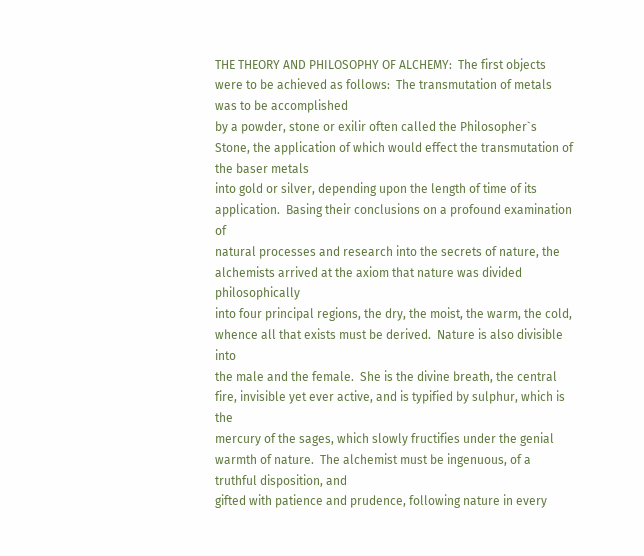THE THEORY AND PHILOSOPHY OF ALCHEMY:  The first objects were to be achieved as follows:  The transmutation of metals was to be accomplished
by a powder, stone or exilir often called the Philosopher`s Stone, the application of which would effect the transmutation of the baser metals
into gold or silver, depending upon the length of time of its application.  Basing their conclusions on a profound examination of
natural processes and research into the secrets of nature, the alchemists arrived at the axiom that nature was divided  philosophically
into four principal regions, the dry, the moist, the warm, the cold, whence all that exists must be derived.  Nature is also divisible into
the male and the female.  She is the divine breath, the central fire, invisible yet ever active, and is typified by sulphur, which is the
mercury of the sages, which slowly fructifies under the genial warmth of nature.  The alchemist must be ingenuous, of a truthful disposition, and
gifted with patience and prudence, following nature in every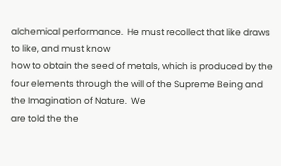alchemical performance.  He must recollect that like draws to like, and must know
how to obtain the seed of metals, which is produced by the four elements through the will of the Supreme Being and the Imagination of Nature.  We
are told the the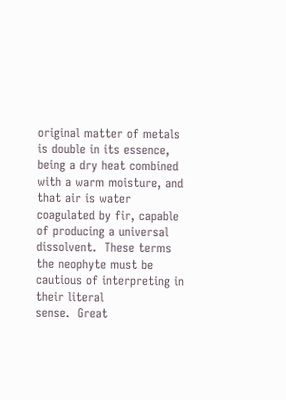original matter of metals is double in its essence, being a dry heat combined with a warm moisture, and that air is water
coagulated by fir, capable of producing a universal dissolvent.  These terms the neophyte must be cautious of interpreting in their literal
sense.  Great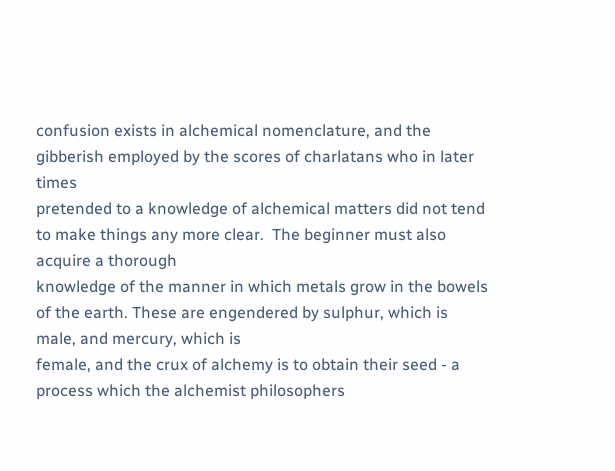confusion exists in alchemical nomenclature, and the gibberish employed by the scores of charlatans who in later times
pretended to a knowledge of alchemical matters did not tend to make things any more clear.  The beginner must also acquire a thorough
knowledge of the manner in which metals grow in the bowels of the earth. These are engendered by sulphur, which is male, and mercury, which is
female, and the crux of alchemy is to obtain their seed - a process which the alchemist philosophers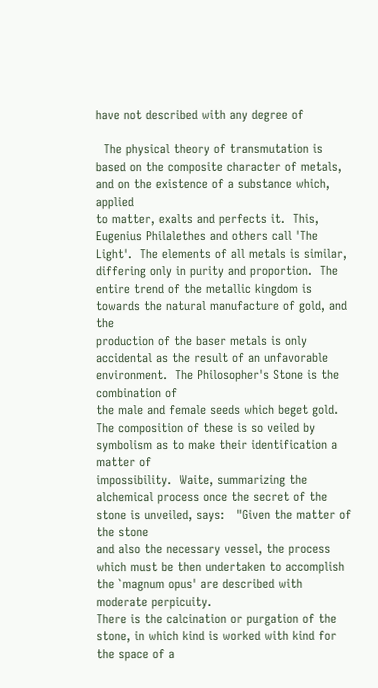have not described with any degree of

  The physical theory of transmutation is based on the composite character of metals, and on the existence of a substance which, applied
to matter, exalts and perfects it.  This, Eugenius Philalethes and others call 'The Light'.  The elements of all metals is similar,
differing only in purity and proportion.  The entire trend of the metallic kingdom is towards the natural manufacture of gold, and the
production of the baser metals is only accidental as the result of an unfavorable environment.  The Philosopher's Stone is the combination of
the male and female seeds which beget gold.  The composition of these is so veiled by symbolism as to make their identification a matter of
impossibility.  Waite, summarizing the alchemical process once the secret of the stone is unveiled, says:   "Given the matter of the stone
and also the necessary vessel, the process which must be then undertaken to accomplish the `magnum opus' are described with moderate perpicuity.
There is the calcination or purgation of the stone, in which kind is worked with kind for the space of a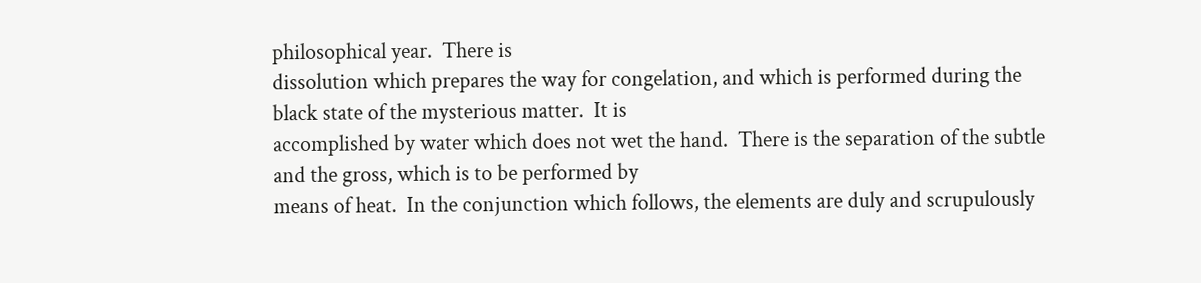philosophical year.  There is
dissolution which prepares the way for congelation, and which is performed during the black state of the mysterious matter.  It is
accomplished by water which does not wet the hand.  There is the separation of the subtle and the gross, which is to be performed by
means of heat.  In the conjunction which follows, the elements are duly and scrupulously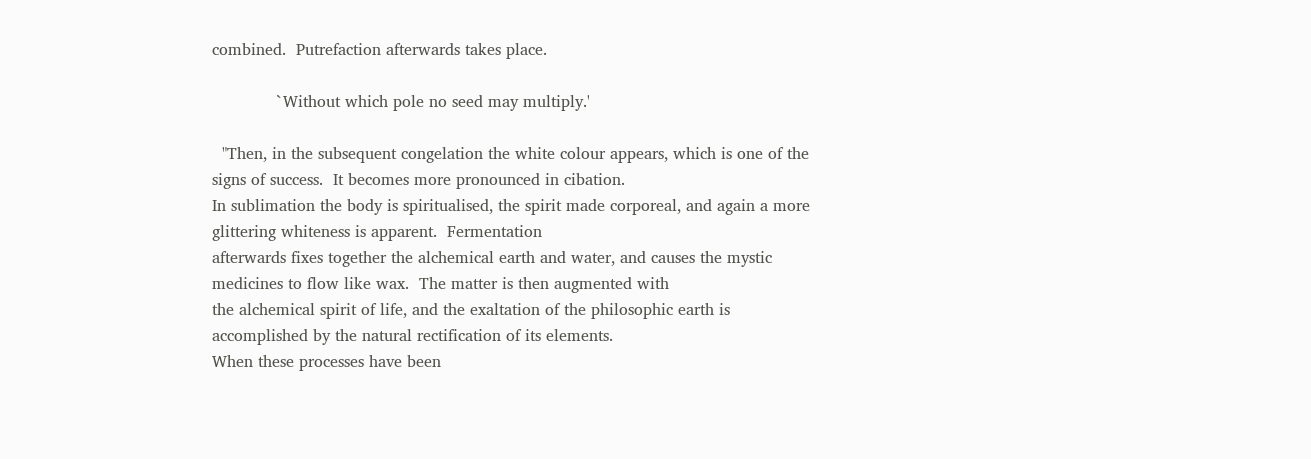combined.  Putrefaction afterwards takes place.

             `Without which pole no seed may multiply.'

  "Then, in the subsequent congelation the white colour appears, which is one of the signs of success.  It becomes more pronounced in cibation.
In sublimation the body is spiritualised, the spirit made corporeal, and again a more glittering whiteness is apparent.  Fermentation
afterwards fixes together the alchemical earth and water, and causes the mystic medicines to flow like wax.  The matter is then augmented with
the alchemical spirit of life, and the exaltation of the philosophic earth is accomplished by the natural rectification of its elements.
When these processes have been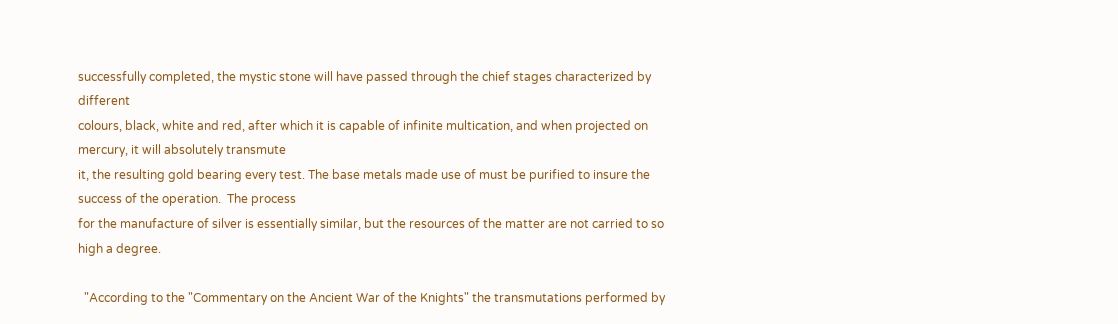successfully completed, the mystic stone will have passed through the chief stages characterized by different
colours, black, white and red, after which it is capable of infinite multication, and when projected on mercury, it will absolutely transmute
it, the resulting gold bearing every test. The base metals made use of must be purified to insure the success of the operation.  The process
for the manufacture of silver is essentially similar, but the resources of the matter are not carried to so high a degree.

  "According to the "Commentary on the Ancient War of the Knights" the transmutations performed by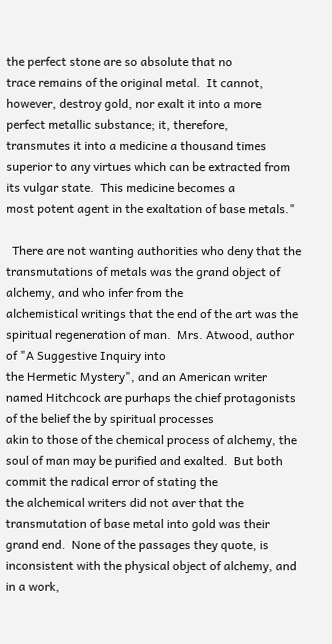the perfect stone are so absolute that no
trace remains of the original metal.  It cannot, however, destroy gold, nor exalt it into a more perfect metallic substance; it, therefore,
transmutes it into a medicine a thousand times superior to any virtues which can be extracted from its vulgar state.  This medicine becomes a
most potent agent in the exaltation of base metals."

  There are not wanting authorities who deny that the transmutations of metals was the grand object of alchemy, and who infer from the
alchemistical writings that the end of the art was the spiritual regeneration of man.  Mrs. Atwood, author of "A Suggestive Inquiry into
the Hermetic Mystery", and an American writer named Hitchcock are purhaps the chief protagonists of the belief the by spiritual processes
akin to those of the chemical process of alchemy, the soul of man may be purified and exalted.  But both commit the radical error of stating the
the alchemical writers did not aver that the transmutation of base metal into gold was their grand end.  None of the passages they quote, is
inconsistent with the physical object of alchemy, and in a work,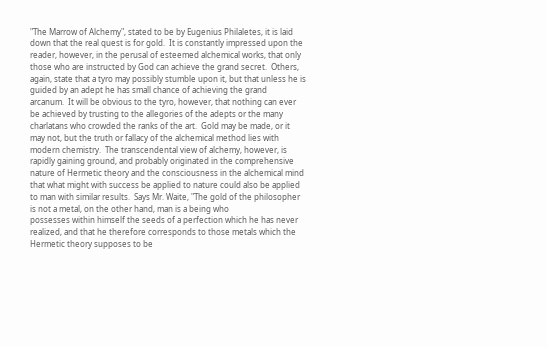"The Marrow of Alchemy", stated to be by Eugenius Philaletes, it is laid down that the real quest is for gold.  It is constantly impressed upon the
reader, however, in the perusal of esteemed alchemical works, that only those who are instructed by God can achieve the grand secret.  Others,
again, state that a tyro may possibly stumble upon it, but that unless he is guided by an adept he has small chance of achieving the grand
arcanum.  It will be obvious to the tyro, however, that nothing can ever be achieved by trusting to the allegories of the adepts or the many
charlatans who crowded the ranks of the art.  Gold may be made, or it may not, but the truth or fallacy of the alchemical method lies with
modern chemistry.  The transcendental view of alchemy, however, is rapidly gaining ground, and probably originated in the comprehensive
nature of Hermetic theory and the consciousness in the alchemical mind that what might with success be applied to nature could also be applied
to man with similar results.  Says Mr. Waite, "The gold of the philosopher is not a metal, on the other hand, man is a being who
possesses within himself the seeds of a perfection which he has never realized, and that he therefore corresponds to those metals which the
Hermetic theory supposes to be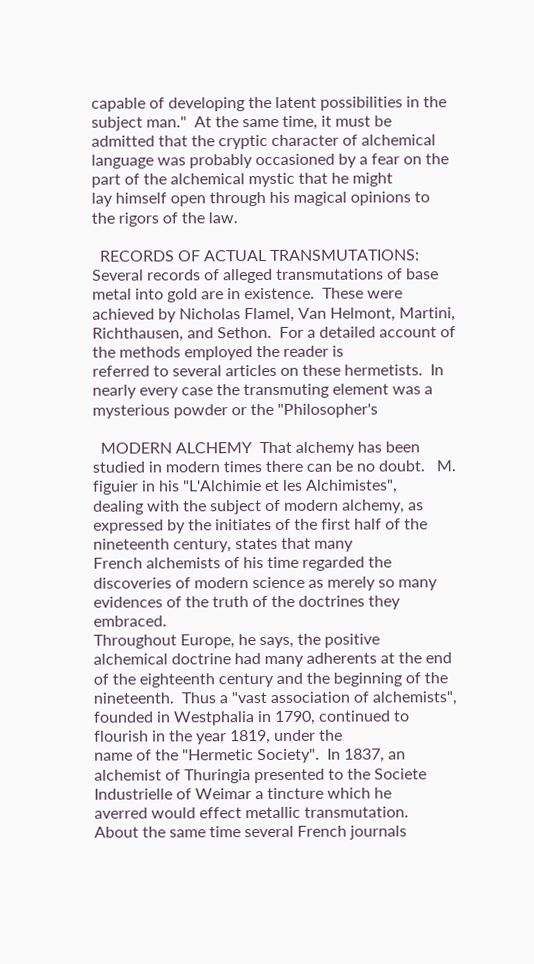capable of developing the latent possibilities in the subject man."  At the same time, it must be
admitted that the cryptic character of alchemical language was probably occasioned by a fear on the part of the alchemical mystic that he might
lay himself open through his magical opinions to the rigors of the law.

  RECORDS OF ACTUAL TRANSMUTATIONS:  Several records of alleged transmutations of base metal into gold are in existence.  These were
achieved by Nicholas Flamel, Van Helmont, Martini, Richthausen, and Sethon.  For a detailed account of the methods employed the reader is
referred to several articles on these hermetists.  In nearly every case the transmuting element was a mysterious powder or the "Philosopher's

  MODERN ALCHEMY  That alchemy has been studied in modern times there can be no doubt.   M. figuier in his "L'Alchimie et les Alchimistes",
dealing with the subject of modern alchemy, as expressed by the initiates of the first half of the nineteenth century, states that many
French alchemists of his time regarded the discoveries of modern science as merely so many evidences of the truth of the doctrines they embraced.
Throughout Europe, he says, the positive alchemical doctrine had many adherents at the end of the eighteenth century and the beginning of the
nineteenth.  Thus a "vast association of alchemists", founded in Westphalia in 1790, continued to flourish in the year 1819, under the
name of the "Hermetic Society".  In 1837, an alchemist of Thuringia presented to the Societe Industrielle of Weimar a tincture which he
averred would effect metallic transmutation.  About the same time several French journals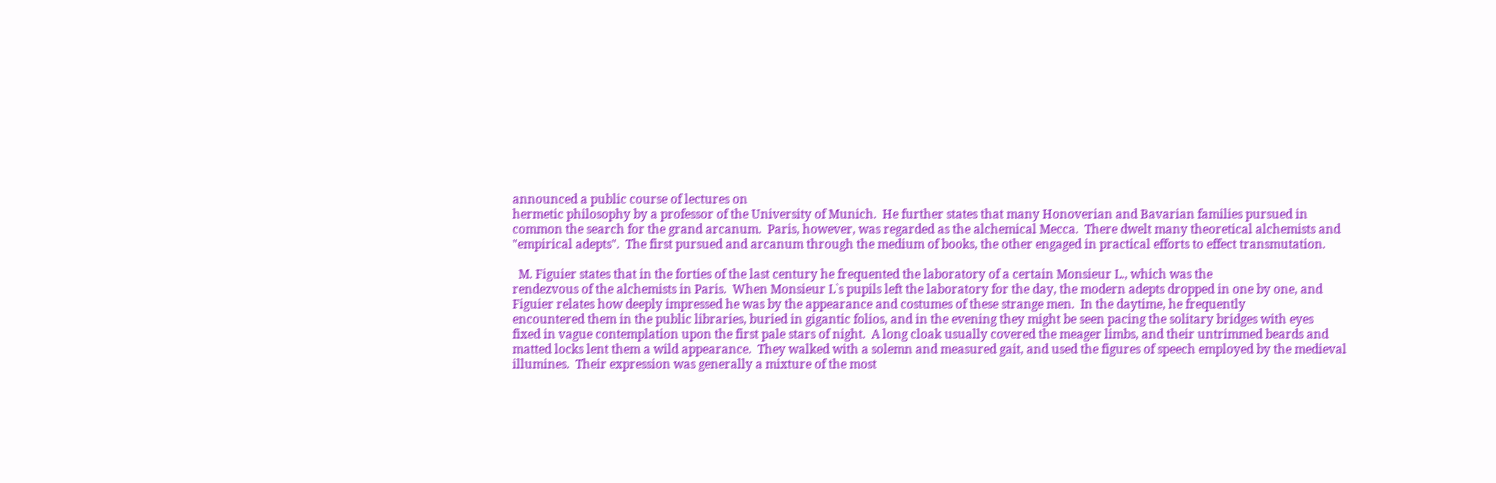announced a public course of lectures on
hermetic philosophy by a professor of the University of Munich.  He further states that many Honoverian and Bavarian families pursued in
common the search for the grand arcanum.  Paris, however, was regarded as the alchemical Mecca.  There dwelt many theoretical alchemists and
"empirical adepts".  The first pursued and arcanum through the medium of books, the other engaged in practical efforts to effect transmutation.

  M. Figuier states that in the forties of the last century he frequented the laboratory of a certain Monsieur L., which was the
rendezvous of the alchemists in Paris.  When Monsieur L`s pupils left the laboratory for the day, the modern adepts dropped in one by one, and
Figuier relates how deeply impressed he was by the appearance and costumes of these strange men.  In the daytime, he frequently
encountered them in the public libraries, buried in gigantic folios, and in the evening they might be seen pacing the solitary bridges with eyes
fixed in vague contemplation upon the first pale stars of night.  A long cloak usually covered the meager limbs, and their untrimmed beards and
matted locks lent them a wild appearance.  They walked with a solemn and measured gait, and used the figures of speech employed by the medieval
illumines.  Their expression was generally a mixture of the most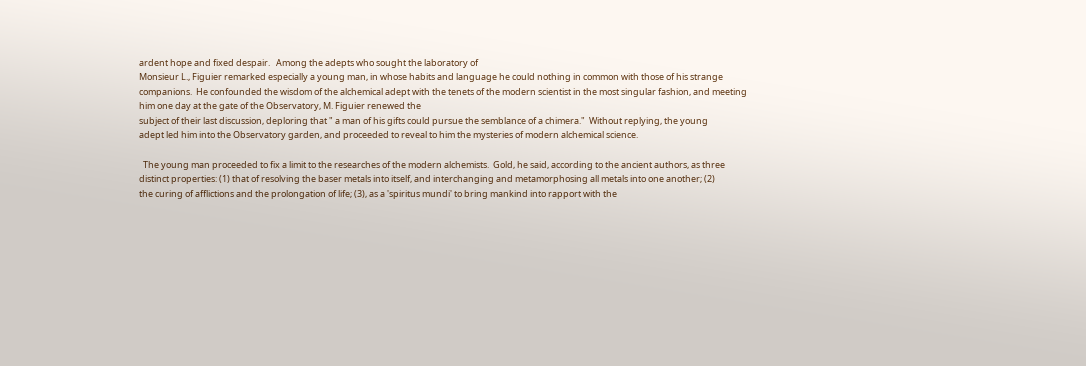ardent hope and fixed despair.   Among the adepts who sought the laboratory of
Monsieur L., Figuier remarked especially a young man, in whose habits and language he could nothing in common with those of his strange
companions.  He confounded the wisdom of the alchemical adept with the tenets of the modern scientist in the most singular fashion, and meeting him one day at the gate of the Observatory, M. Figuier renewed the
subject of their last discussion, deploring that " a man of his gifts could pursue the semblance of a chimera."  Without replying, the young
adept led him into the Observatory garden, and proceeded to reveal to him the mysteries of modern alchemical science.

  The young man proceeded to fix a limit to the researches of the modern alchemists.  Gold, he said, according to the ancient authors, as three
distinct properties: (1) that of resolving the baser metals into itself, and interchanging and metamorphosing all metals into one another; (2)
the curing of afflictions and the prolongation of life; (3), as a 'spiritus mundi' to bring mankind into rapport with the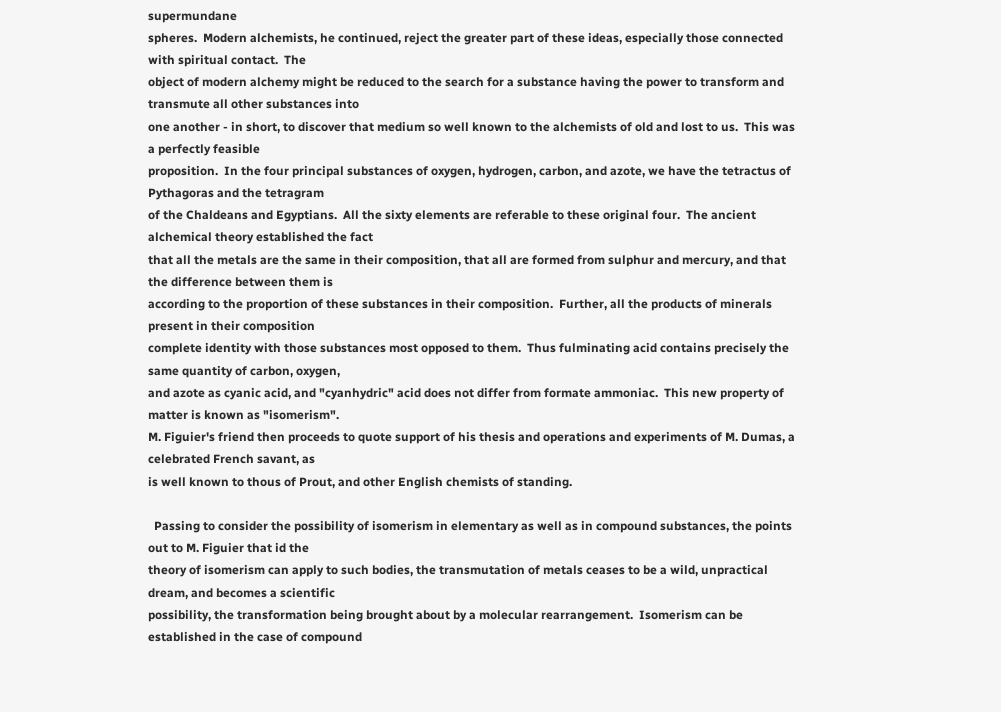supermundane
spheres.  Modern alchemists, he continued, reject the greater part of these ideas, especially those connected with spiritual contact.  The
object of modern alchemy might be reduced to the search for a substance having the power to transform and transmute all other substances into
one another - in short, to discover that medium so well known to the alchemists of old and lost to us.  This was a perfectly feasible
proposition.  In the four principal substances of oxygen, hydrogen, carbon, and azote, we have the tetractus of Pythagoras and the tetragram
of the Chaldeans and Egyptians.  All the sixty elements are referable to these original four.  The ancient alchemical theory established the fact
that all the metals are the same in their composition, that all are formed from sulphur and mercury, and that the difference between them is
according to the proportion of these substances in their composition.  Further, all the products of minerals present in their composition
complete identity with those substances most opposed to them.  Thus fulminating acid contains precisely the same quantity of carbon, oxygen,
and azote as cyanic acid, and "cyanhydric" acid does not differ from formate ammoniac.  This new property of matter is known as "isomerism".
M. Figuier's friend then proceeds to quote support of his thesis and operations and experiments of M. Dumas, a celebrated French savant, as
is well known to thous of Prout, and other English chemists of standing.

  Passing to consider the possibility of isomerism in elementary as well as in compound substances, the points out to M. Figuier that id the
theory of isomerism can apply to such bodies, the transmutation of metals ceases to be a wild, unpractical dream, and becomes a scientific
possibility, the transformation being brought about by a molecular rearrangement.  Isomerism can be established in the case of compound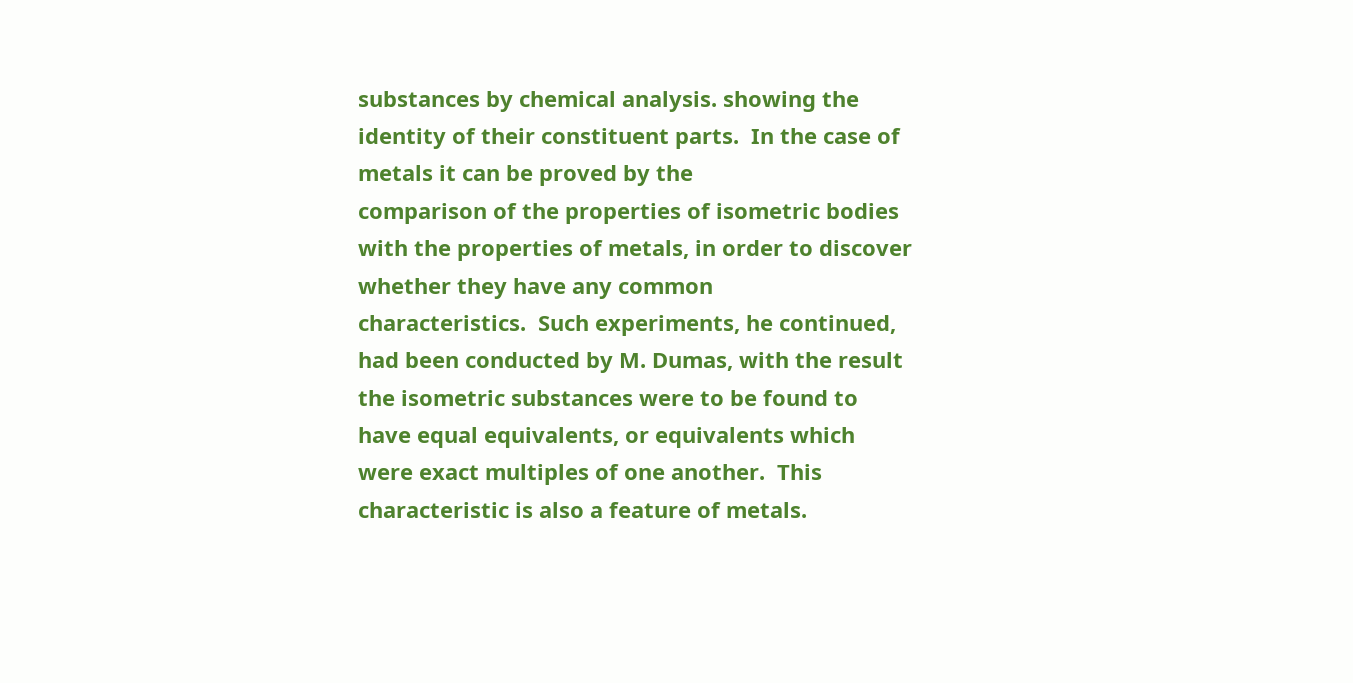substances by chemical analysis. showing the identity of their constituent parts.  In the case of metals it can be proved by the
comparison of the properties of isometric bodies with the properties of metals, in order to discover whether they have any common
characteristics.  Such experiments, he continued, had been conducted by M. Dumas, with the result the isometric substances were to be found to
have equal equivalents, or equivalents which were exact multiples of one another.  This characteristic is also a feature of metals.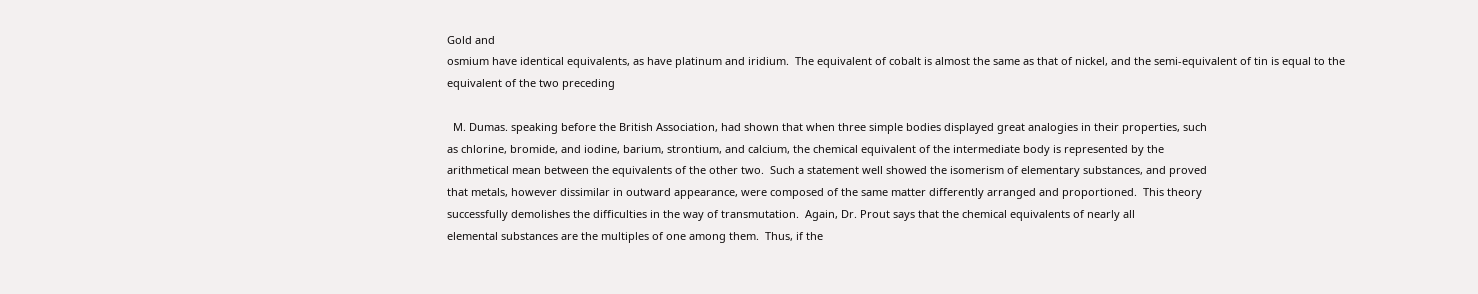Gold and
osmium have identical equivalents, as have platinum and iridium.  The equivalent of cobalt is almost the same as that of nickel, and the semi-equivalent of tin is equal to the equivalent of the two preceding

  M. Dumas. speaking before the British Association, had shown that when three simple bodies displayed great analogies in their properties, such
as chlorine, bromide, and iodine, barium, strontium, and calcium, the chemical equivalent of the intermediate body is represented by the
arithmetical mean between the equivalents of the other two.  Such a statement well showed the isomerism of elementary substances, and proved
that metals, however dissimilar in outward appearance, were composed of the same matter differently arranged and proportioned.  This theory
successfully demolishes the difficulties in the way of transmutation.  Again, Dr. Prout says that the chemical equivalents of nearly all
elemental substances are the multiples of one among them.  Thus, if the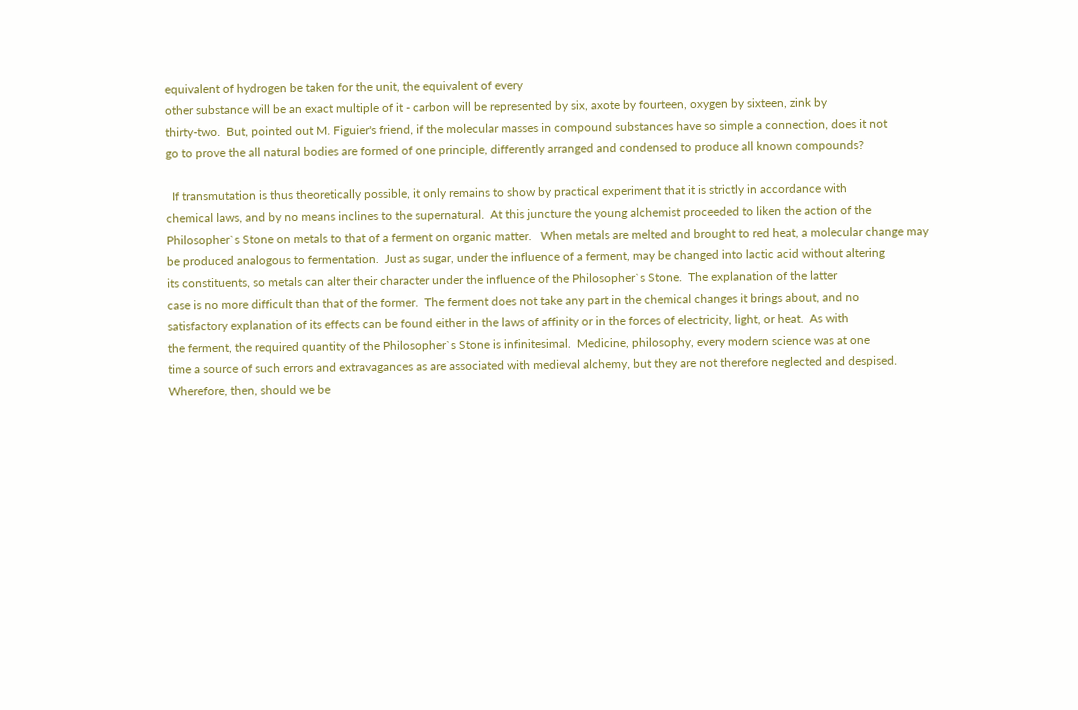equivalent of hydrogen be taken for the unit, the equivalent of every
other substance will be an exact multiple of it - carbon will be represented by six, axote by fourteen, oxygen by sixteen, zink by
thirty-two.  But, pointed out M. Figuier's friend, if the molecular masses in compound substances have so simple a connection, does it not
go to prove the all natural bodies are formed of one principle, differently arranged and condensed to produce all known compounds?

  If transmutation is thus theoretically possible, it only remains to show by practical experiment that it is strictly in accordance with
chemical laws, and by no means inclines to the supernatural.  At this juncture the young alchemist proceeded to liken the action of the
Philosopher`s Stone on metals to that of a ferment on organic matter.   When metals are melted and brought to red heat, a molecular change may
be produced analogous to fermentation.  Just as sugar, under the influence of a ferment, may be changed into lactic acid without altering
its constituents, so metals can alter their character under the influence of the Philosopher`s Stone.  The explanation of the latter
case is no more difficult than that of the former.  The ferment does not take any part in the chemical changes it brings about, and no
satisfactory explanation of its effects can be found either in the laws of affinity or in the forces of electricity, light, or heat.  As with
the ferment, the required quantity of the Philosopher`s Stone is infinitesimal.  Medicine, philosophy, every modern science was at one
time a source of such errors and extravagances as are associated with medieval alchemy, but they are not therefore neglected and despised.
Wherefore, then, should we be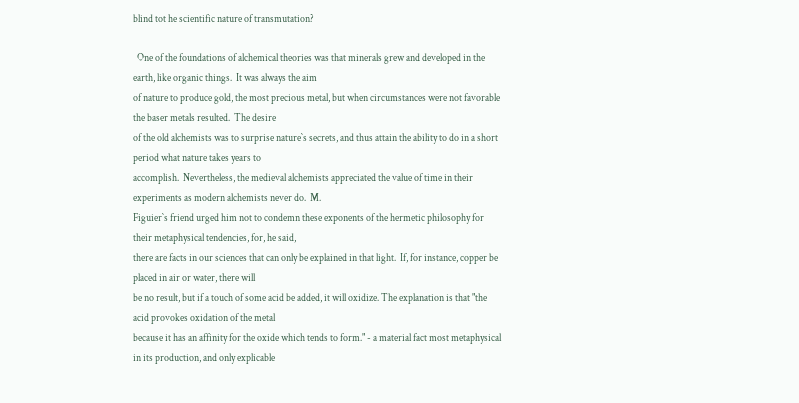blind tot he scientific nature of transmutation?

  One of the foundations of alchemical theories was that minerals grew and developed in the earth, like organic things.  It was always the aim
of nature to produce gold, the most precious metal, but when circumstances were not favorable the baser metals resulted.  The desire
of the old alchemists was to surprise nature`s secrets, and thus attain the ability to do in a short period what nature takes years to
accomplish.  Nevertheless, the medieval alchemists appreciated the value of time in their experiments as modern alchemists never do.  M.
Figuier`s friend urged him not to condemn these exponents of the hermetic philosophy for their metaphysical tendencies, for, he said,
there are facts in our sciences that can only be explained in that light.  If, for instance, copper be placed in air or water, there will
be no result, but if a touch of some acid be added, it will oxidize. The explanation is that "the acid provokes oxidation of the metal
because it has an affinity for the oxide which tends to form." - a material fact most metaphysical in its production, and only explicable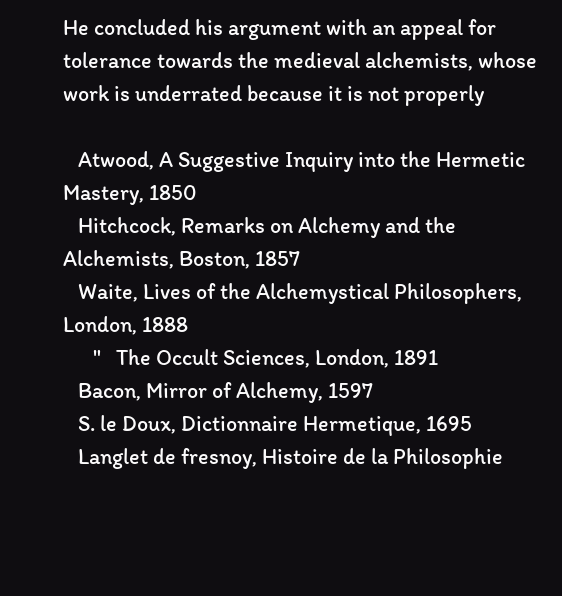He concluded his argument with an appeal for tolerance towards the medieval alchemists, whose work is underrated because it is not properly

   Atwood, A Suggestive Inquiry into the Hermetic Mastery, 1850
   Hitchcock, Remarks on Alchemy and the Alchemists, Boston, 1857
   Waite, Lives of the Alchemystical Philosophers, London, 1888
      "   The Occult Sciences, London, 1891
   Bacon, Mirror of Alchemy, 1597
   S. le Doux, Dictionnaire Hermetique, 1695
   Langlet de fresnoy, Histoire de la Philosophie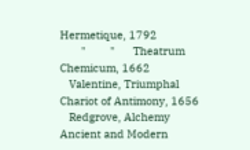Hermetique, 1792
       "        "      Theatrum Chemicum, 1662
   Valentine, Triumphal Chariot of Antimony, 1656
   Redgrove, Alchemy Ancient and Modern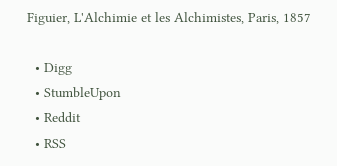Figuier, L'Alchimie et les Alchimistes, Paris, 1857

  • Digg
  • StumbleUpon
  • Reddit
  • RSS